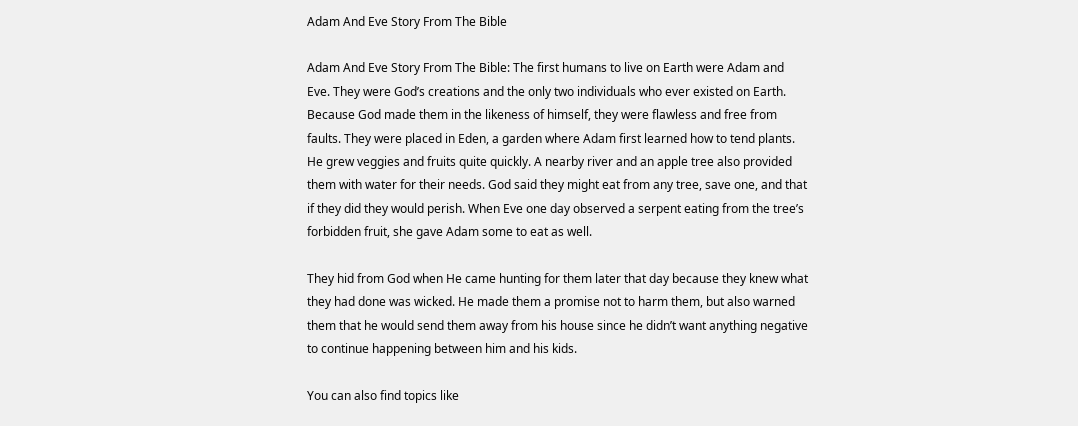Adam And Eve Story From The Bible

Adam And Eve Story From The Bible: The first humans to live on Earth were Adam and Eve. They were God’s creations and the only two individuals who ever existed on Earth. Because God made them in the likeness of himself, they were flawless and free from faults. They were placed in Eden, a garden where Adam first learned how to tend plants. He grew veggies and fruits quite quickly. A nearby river and an apple tree also provided them with water for their needs. God said they might eat from any tree, save one, and that if they did they would perish. When Eve one day observed a serpent eating from the tree’s forbidden fruit, she gave Adam some to eat as well.

They hid from God when He came hunting for them later that day because they knew what they had done was wicked. He made them a promise not to harm them, but also warned them that he would send them away from his house since he didn’t want anything negative to continue happening between him and his kids.

You can also find topics like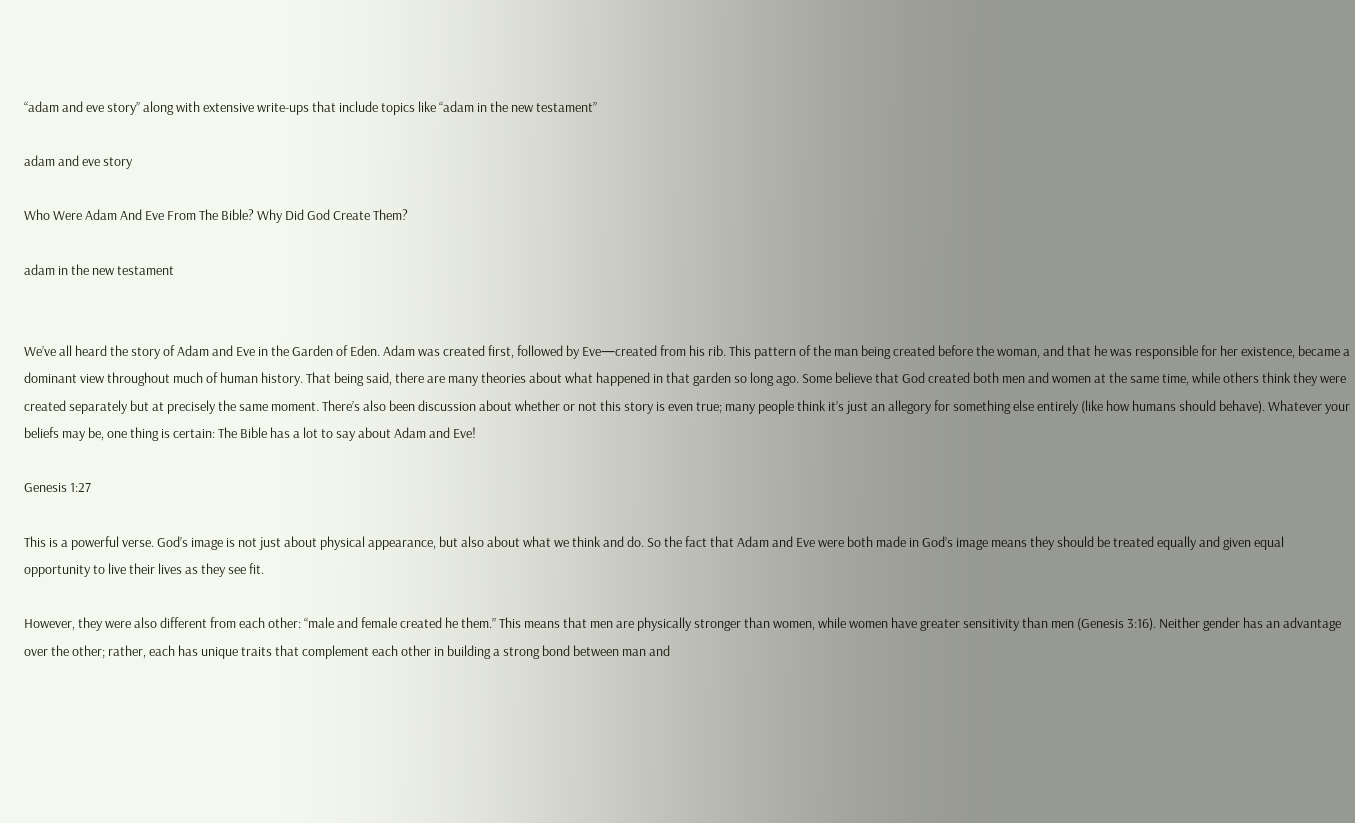“adam and eve story” along with extensive write-ups that include topics like “adam in the new testament”

adam and eve story

Who Were Adam And Eve From The Bible? Why Did God Create Them?

adam in the new testament


We’ve all heard the story of Adam and Eve in the Garden of Eden. Adam was created first, followed by Eve—created from his rib. This pattern of the man being created before the woman, and that he was responsible for her existence, became a dominant view throughout much of human history. That being said, there are many theories about what happened in that garden so long ago. Some believe that God created both men and women at the same time, while others think they were created separately but at precisely the same moment. There’s also been discussion about whether or not this story is even true; many people think it’s just an allegory for something else entirely (like how humans should behave). Whatever your beliefs may be, one thing is certain: The Bible has a lot to say about Adam and Eve!

Genesis 1:27

This is a powerful verse. God’s image is not just about physical appearance, but also about what we think and do. So the fact that Adam and Eve were both made in God’s image means they should be treated equally and given equal opportunity to live their lives as they see fit.

However, they were also different from each other: “male and female created he them.” This means that men are physically stronger than women, while women have greater sensitivity than men (Genesis 3:16). Neither gender has an advantage over the other; rather, each has unique traits that complement each other in building a strong bond between man and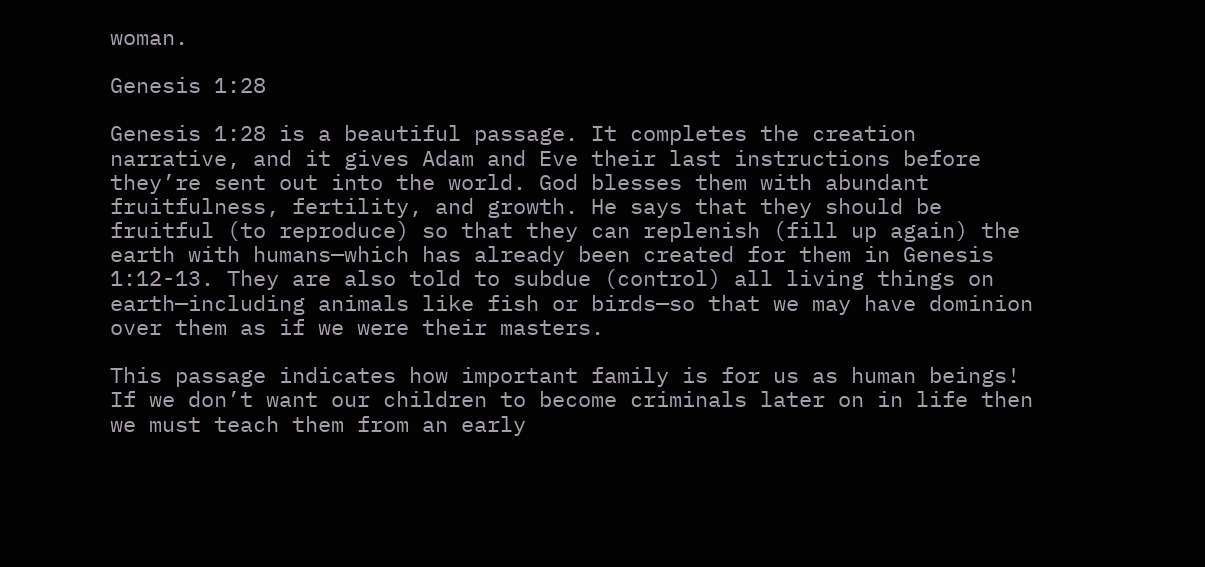woman.

Genesis 1:28

Genesis 1:28 is a beautiful passage. It completes the creation narrative, and it gives Adam and Eve their last instructions before they’re sent out into the world. God blesses them with abundant fruitfulness, fertility, and growth. He says that they should be fruitful (to reproduce) so that they can replenish (fill up again) the earth with humans—which has already been created for them in Genesis 1:12-13. They are also told to subdue (control) all living things on earth—including animals like fish or birds—so that we may have dominion over them as if we were their masters.

This passage indicates how important family is for us as human beings! If we don’t want our children to become criminals later on in life then we must teach them from an early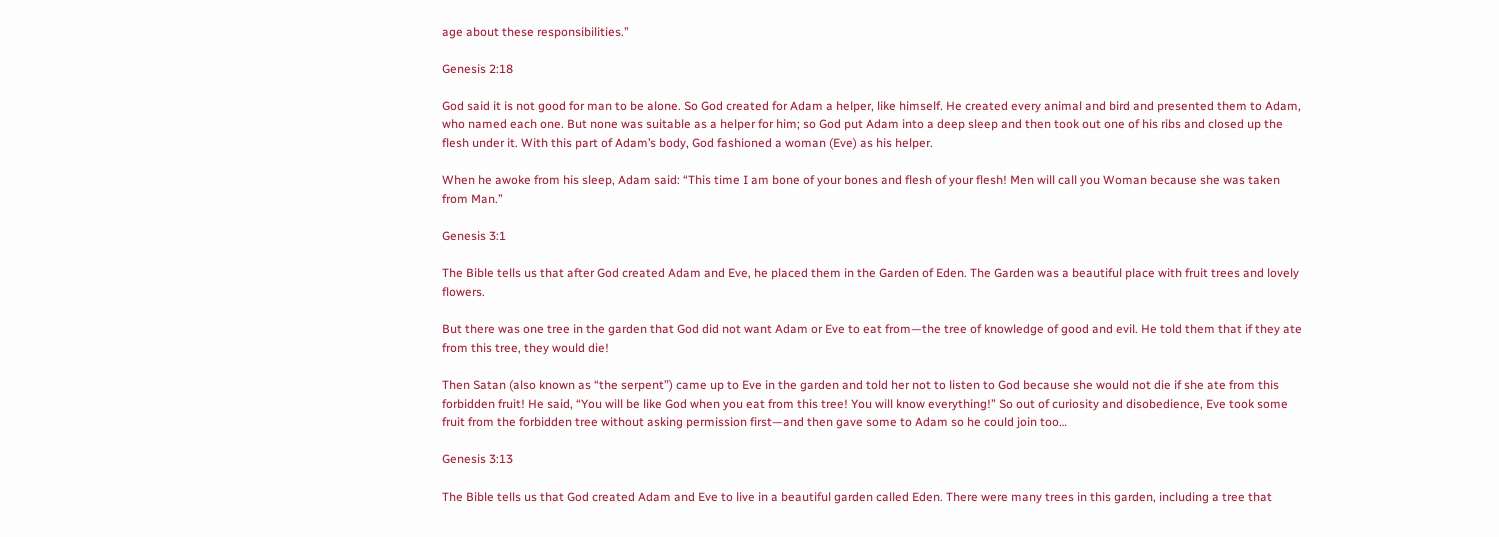age about these responsibilities.”

Genesis 2:18

God said it is not good for man to be alone. So God created for Adam a helper, like himself. He created every animal and bird and presented them to Adam, who named each one. But none was suitable as a helper for him; so God put Adam into a deep sleep and then took out one of his ribs and closed up the flesh under it. With this part of Adam’s body, God fashioned a woman (Eve) as his helper.

When he awoke from his sleep, Adam said: “This time I am bone of your bones and flesh of your flesh! Men will call you Woman because she was taken from Man.”

Genesis 3:1

The Bible tells us that after God created Adam and Eve, he placed them in the Garden of Eden. The Garden was a beautiful place with fruit trees and lovely flowers.

But there was one tree in the garden that God did not want Adam or Eve to eat from—the tree of knowledge of good and evil. He told them that if they ate from this tree, they would die!

Then Satan (also known as “the serpent”) came up to Eve in the garden and told her not to listen to God because she would not die if she ate from this forbidden fruit! He said, “You will be like God when you eat from this tree! You will know everything!” So out of curiosity and disobedience, Eve took some fruit from the forbidden tree without asking permission first—and then gave some to Adam so he could join too…

Genesis 3:13

The Bible tells us that God created Adam and Eve to live in a beautiful garden called Eden. There were many trees in this garden, including a tree that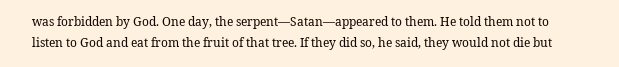was forbidden by God. One day, the serpent—Satan—appeared to them. He told them not to listen to God and eat from the fruit of that tree. If they did so, he said, they would not die but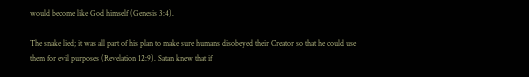would become like God himself (Genesis 3:4).

The snake lied; it was all part of his plan to make sure humans disobeyed their Creator so that he could use them for evil purposes (Revelation 12:9). Satan knew that if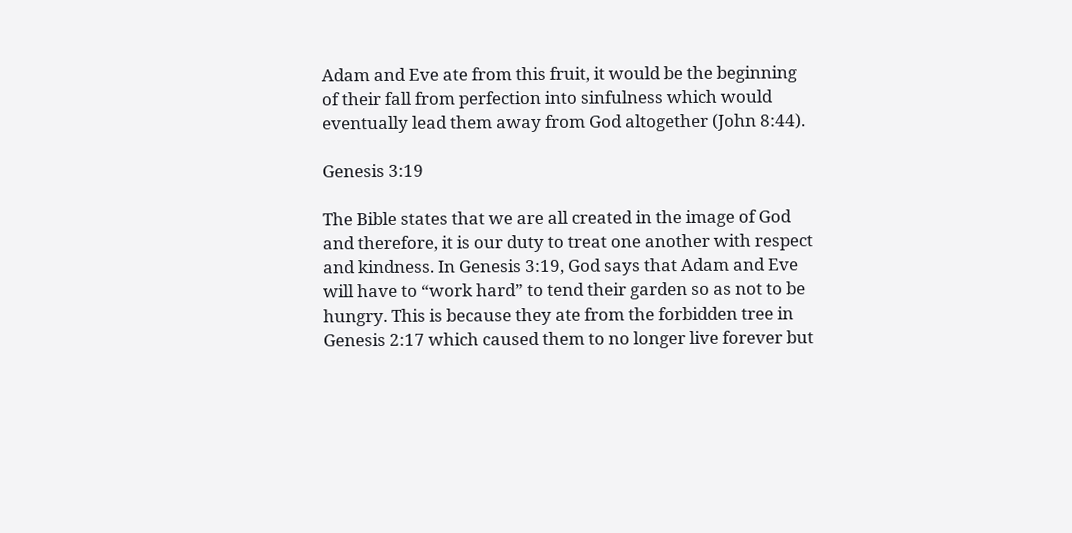Adam and Eve ate from this fruit, it would be the beginning of their fall from perfection into sinfulness which would eventually lead them away from God altogether (John 8:44).

Genesis 3:19

The Bible states that we are all created in the image of God and therefore, it is our duty to treat one another with respect and kindness. In Genesis 3:19, God says that Adam and Eve will have to “work hard” to tend their garden so as not to be hungry. This is because they ate from the forbidden tree in Genesis 2:17 which caused them to no longer live forever but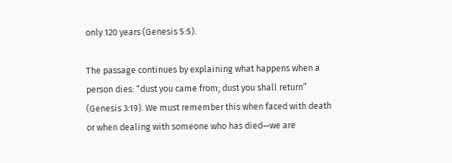only 120 years (Genesis 5:5).

The passage continues by explaining what happens when a person dies: “dust you came from; dust you shall return” (Genesis 3:19). We must remember this when faced with death or when dealing with someone who has died—we are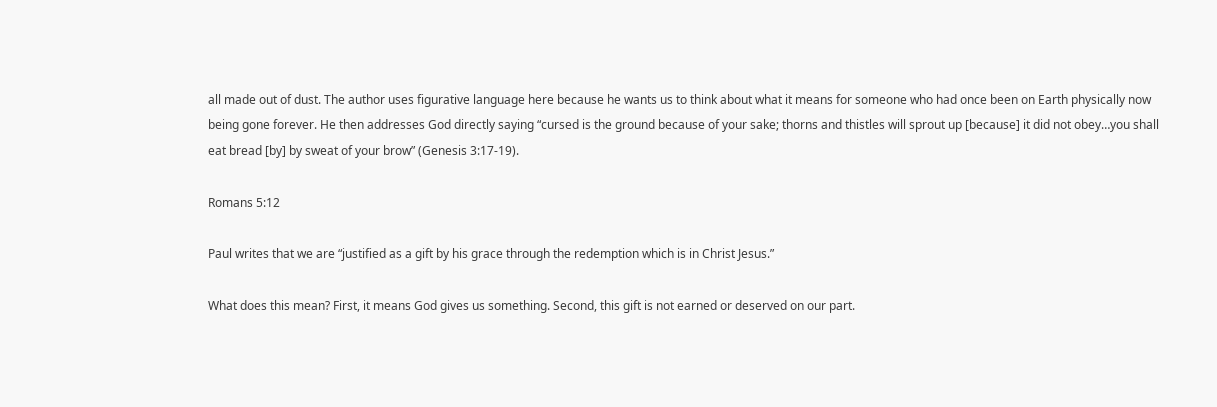all made out of dust. The author uses figurative language here because he wants us to think about what it means for someone who had once been on Earth physically now being gone forever. He then addresses God directly saying “cursed is the ground because of your sake; thorns and thistles will sprout up [because] it did not obey…you shall eat bread [by] by sweat of your brow” (Genesis 3:17-19).

Romans 5:12

Paul writes that we are “justified as a gift by his grace through the redemption which is in Christ Jesus.”

What does this mean? First, it means God gives us something. Second, this gift is not earned or deserved on our part.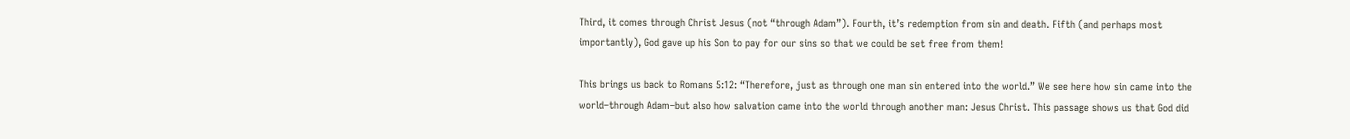Third, it comes through Christ Jesus (not “through Adam”). Fourth, it’s redemption from sin and death. Fifth (and perhaps most importantly), God gave up his Son to pay for our sins so that we could be set free from them!

This brings us back to Romans 5:12: “Therefore, just as through one man sin entered into the world.” We see here how sin came into the world–through Adam–but also how salvation came into the world through another man: Jesus Christ. This passage shows us that God did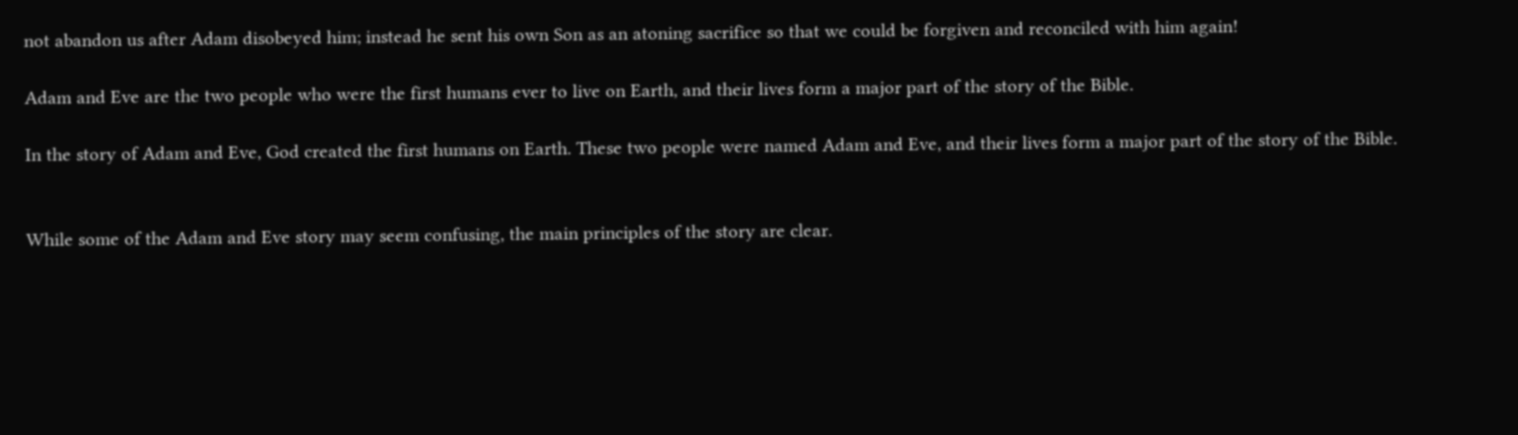not abandon us after Adam disobeyed him; instead he sent his own Son as an atoning sacrifice so that we could be forgiven and reconciled with him again!

Adam and Eve are the two people who were the first humans ever to live on Earth, and their lives form a major part of the story of the Bible.

In the story of Adam and Eve, God created the first humans on Earth. These two people were named Adam and Eve, and their lives form a major part of the story of the Bible.


While some of the Adam and Eve story may seem confusing, the main principles of the story are clear.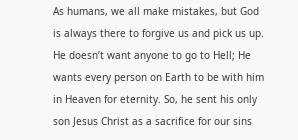As humans, we all make mistakes, but God is always there to forgive us and pick us up. He doesn’t want anyone to go to Hell; He wants every person on Earth to be with him in Heaven for eternity. So, he sent his only son Jesus Christ as a sacrifice for our sins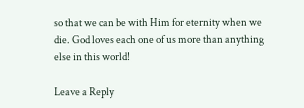so that we can be with Him for eternity when we die. God loves each one of us more than anything else in this world!

Leave a Reply